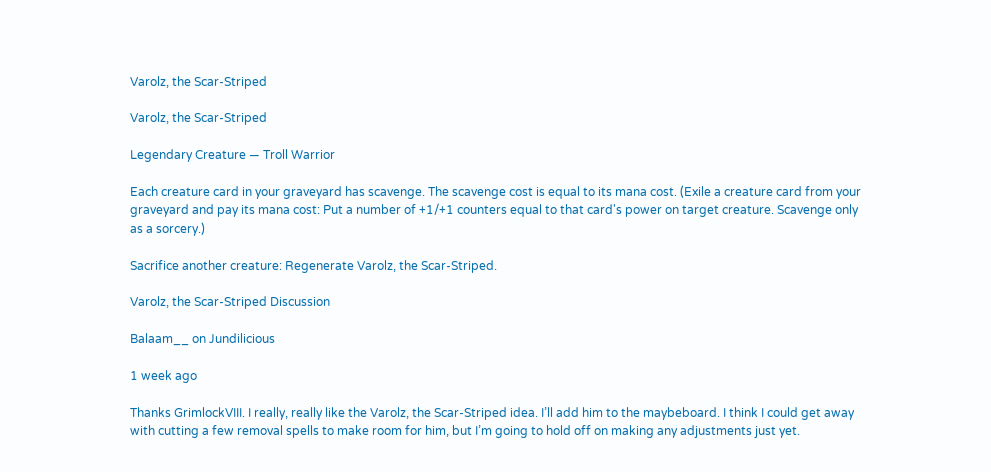Varolz, the Scar-Striped

Varolz, the Scar-Striped

Legendary Creature — Troll Warrior

Each creature card in your graveyard has scavenge. The scavenge cost is equal to its mana cost. (Exile a creature card from your graveyard and pay its mana cost: Put a number of +1/+1 counters equal to that card's power on target creature. Scavenge only as a sorcery.)

Sacrifice another creature: Regenerate Varolz, the Scar-Striped.

Varolz, the Scar-Striped Discussion

Balaam__ on Jundilicious

1 week ago

Thanks GrimlockVIII. I really, really like the Varolz, the Scar-Striped idea. I’ll add him to the maybeboard. I think I could get away with cutting a few removal spells to make room for him, but I’m going to hold off on making any adjustments just yet.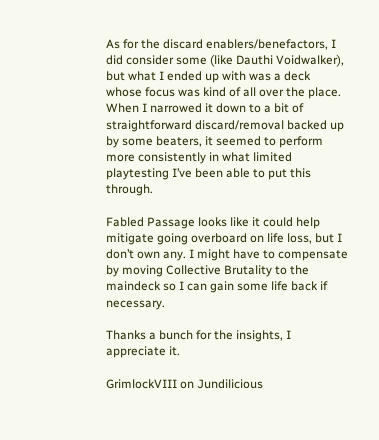As for the discard enablers/benefactors, I did consider some (like Dauthi Voidwalker), but what I ended up with was a deck whose focus was kind of all over the place. When I narrowed it down to a bit of straightforward discard/removal backed up by some beaters, it seemed to perform more consistently in what limited playtesting I’ve been able to put this through.

Fabled Passage looks like it could help mitigate going overboard on life loss, but I don’t own any. I might have to compensate by moving Collective Brutality to the maindeck so I can gain some life back if necessary.

Thanks a bunch for the insights, I appreciate it.

GrimlockVIII on Jundilicious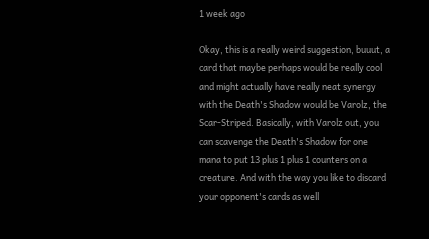1 week ago

Okay, this is a really weird suggestion, buuut, a card that maybe perhaps would be really cool and might actually have really neat synergy with the Death's Shadow would be Varolz, the Scar-Striped. Basically, with Varolz out, you can scavenge the Death's Shadow for one mana to put 13 plus 1 plus 1 counters on a creature. And with the way you like to discard your opponent's cards as well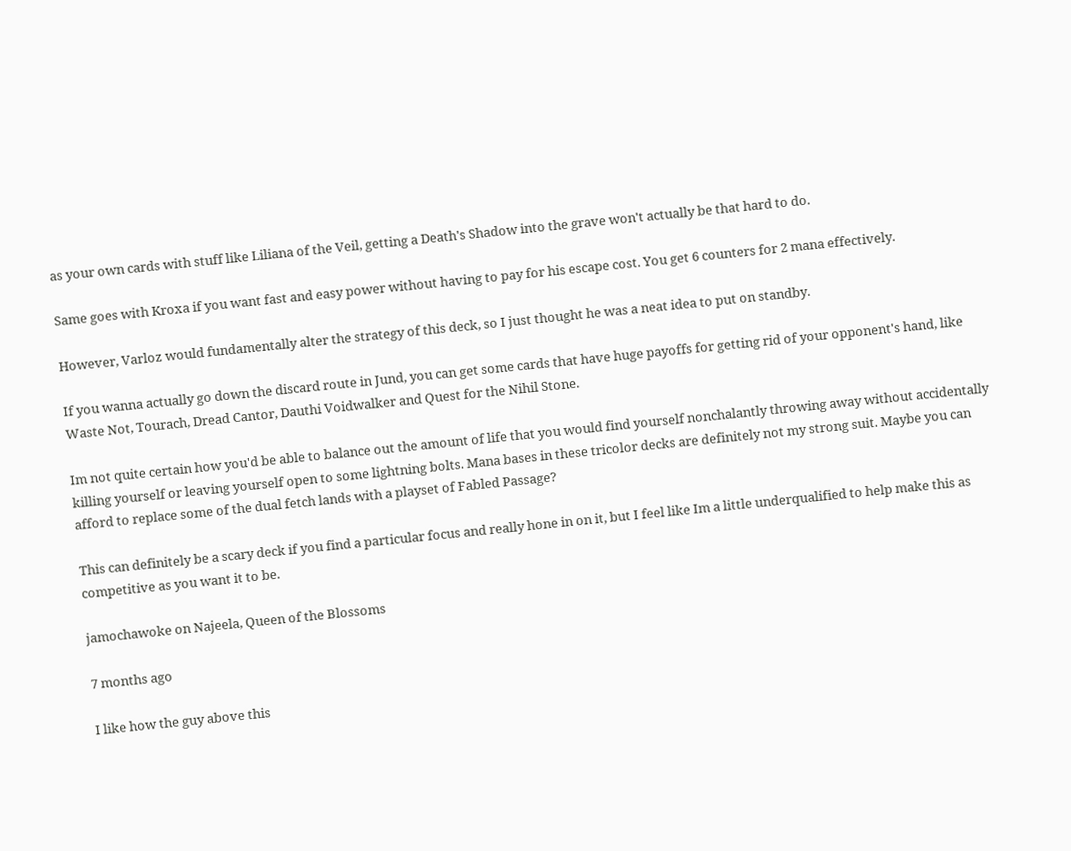as your own cards with stuff like Liliana of the Veil, getting a Death's Shadow into the grave won't actually be that hard to do.

Same goes with Kroxa if you want fast and easy power without having to pay for his escape cost. You get 6 counters for 2 mana effectively.

However, Varloz would fundamentally alter the strategy of this deck, so I just thought he was a neat idea to put on standby.

If you wanna actually go down the discard route in Jund, you can get some cards that have huge payoffs for getting rid of your opponent's hand, like Waste Not, Tourach, Dread Cantor, Dauthi Voidwalker and Quest for the Nihil Stone.

Im not quite certain how you'd be able to balance out the amount of life that you would find yourself nonchalantly throwing away without accidentally killing yourself or leaving yourself open to some lightning bolts. Mana bases in these tricolor decks are definitely not my strong suit. Maybe you can afford to replace some of the dual fetch lands with a playset of Fabled Passage?

This can definitely be a scary deck if you find a particular focus and really hone in on it, but I feel like Im a little underqualified to help make this as competitive as you want it to be.

jamochawoke on Najeela, Queen of the Blossoms

7 months ago

I like how the guy above this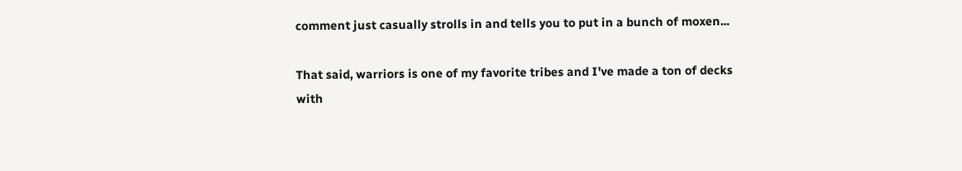comment just casually strolls in and tells you to put in a bunch of moxen...

That said, warriors is one of my favorite tribes and I've made a ton of decks with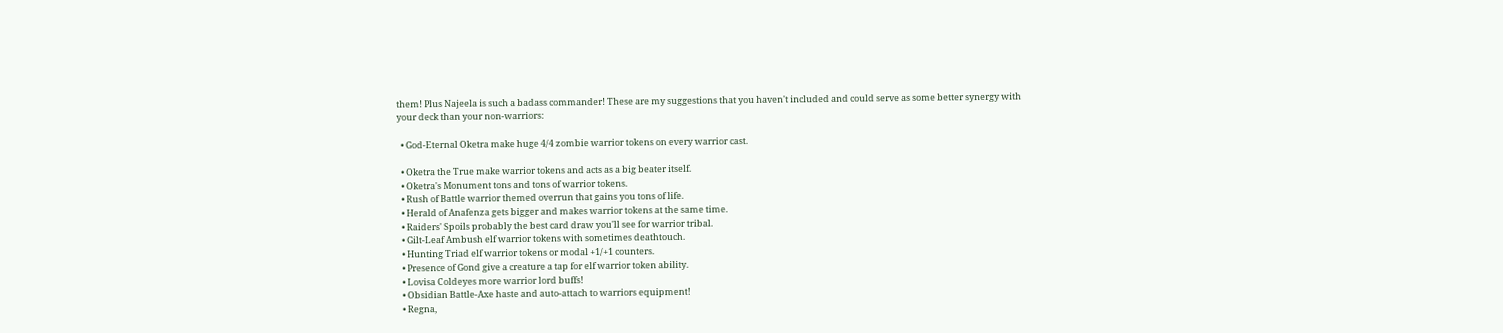them! Plus Najeela is such a badass commander! These are my suggestions that you haven't included and could serve as some better synergy with your deck than your non-warriors:

  • God-Eternal Oketra make huge 4/4 zombie warrior tokens on every warrior cast.

  • Oketra the True make warrior tokens and acts as a big beater itself.
  • Oketra's Monument tons and tons of warrior tokens.
  • Rush of Battle warrior themed overrun that gains you tons of life.
  • Herald of Anafenza gets bigger and makes warrior tokens at the same time.
  • Raiders' Spoils probably the best card draw you'll see for warrior tribal.
  • Gilt-Leaf Ambush elf warrior tokens with sometimes deathtouch.
  • Hunting Triad elf warrior tokens or modal +1/+1 counters.
  • Presence of Gond give a creature a tap for elf warrior token ability.
  • Lovisa Coldeyes more warrior lord buffs!
  • Obsidian Battle-Axe haste and auto-attach to warriors equipment!
  • Regna,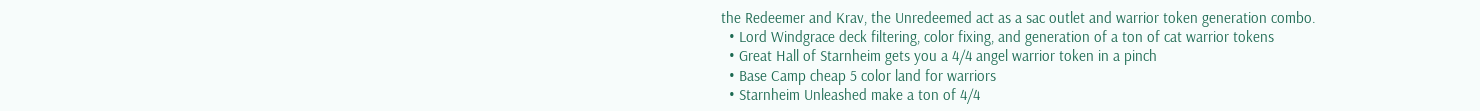the Redeemer and Krav, the Unredeemed act as a sac outlet and warrior token generation combo.
  • Lord Windgrace deck filtering, color fixing, and generation of a ton of cat warrior tokens
  • Great Hall of Starnheim gets you a 4/4 angel warrior token in a pinch
  • Base Camp cheap 5 color land for warriors
  • Starnheim Unleashed make a ton of 4/4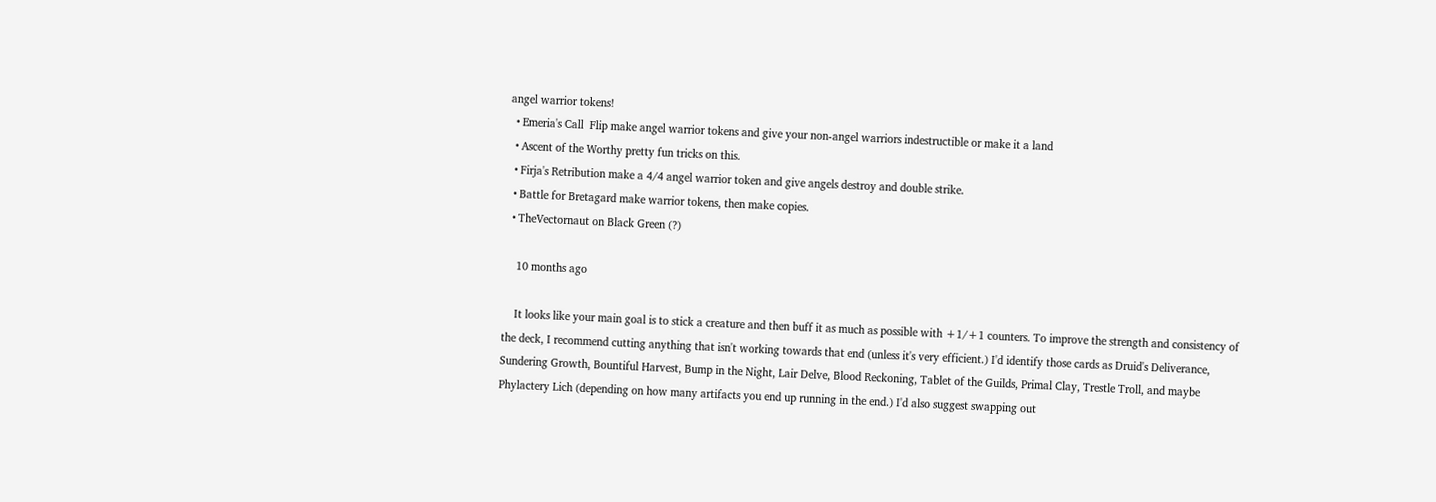angel warrior tokens!
  • Emeria's Call  Flip make angel warrior tokens and give your non-angel warriors indestructible or make it a land
  • Ascent of the Worthy pretty fun tricks on this.
  • Firja's Retribution make a 4/4 angel warrior token and give angels destroy and double strike.
  • Battle for Bretagard make warrior tokens, then make copies.
  • TheVectornaut on Black Green (?)

    10 months ago

    It looks like your main goal is to stick a creature and then buff it as much as possible with +1/+1 counters. To improve the strength and consistency of the deck, I recommend cutting anything that isn't working towards that end (unless it's very efficient.) I'd identify those cards as Druid's Deliverance, Sundering Growth, Bountiful Harvest, Bump in the Night, Lair Delve, Blood Reckoning, Tablet of the Guilds, Primal Clay, Trestle Troll, and maybe Phylactery Lich (depending on how many artifacts you end up running in the end.) I'd also suggest swapping out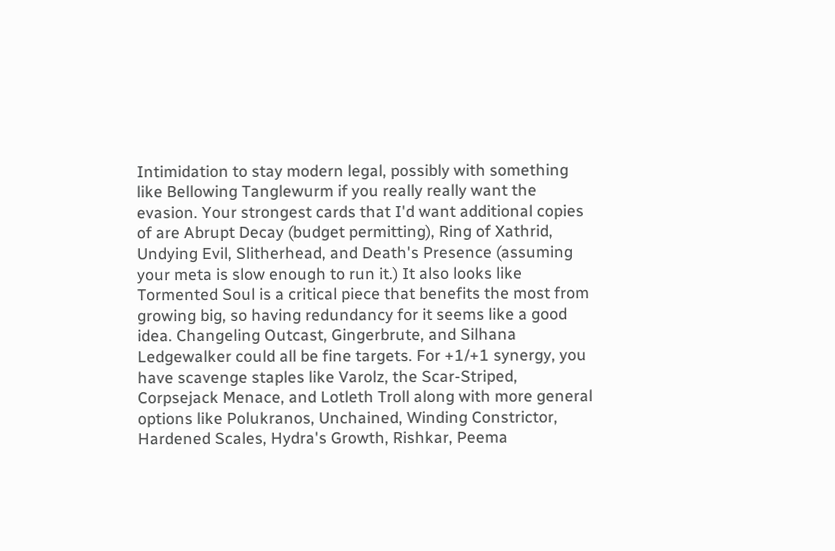Intimidation to stay modern legal, possibly with something like Bellowing Tanglewurm if you really really want the evasion. Your strongest cards that I'd want additional copies of are Abrupt Decay (budget permitting), Ring of Xathrid, Undying Evil, Slitherhead, and Death's Presence (assuming your meta is slow enough to run it.) It also looks like Tormented Soul is a critical piece that benefits the most from growing big, so having redundancy for it seems like a good idea. Changeling Outcast, Gingerbrute, and Silhana Ledgewalker could all be fine targets. For +1/+1 synergy, you have scavenge staples like Varolz, the Scar-Striped, Corpsejack Menace, and Lotleth Troll along with more general options like Polukranos, Unchained, Winding Constrictor, Hardened Scales, Hydra's Growth, Rishkar, Peema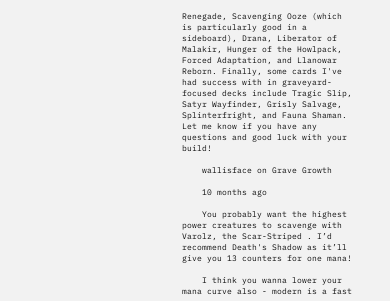Renegade, Scavenging Ooze (which is particularly good in a sideboard), Drana, Liberator of Malakir, Hunger of the Howlpack, Forced Adaptation, and Llanowar Reborn. Finally, some cards I've had success with in graveyard-focused decks include Tragic Slip, Satyr Wayfinder, Grisly Salvage, Splinterfright, and Fauna Shaman. Let me know if you have any questions and good luck with your build!

    wallisface on Grave Growth

    10 months ago

    You probably want the highest power creatures to scavenge with Varolz, the Scar-Striped . I’d recommend Death's Shadow as it’ll give you 13 counters for one mana!

    I think you wanna lower your mana curve also - modern is a fast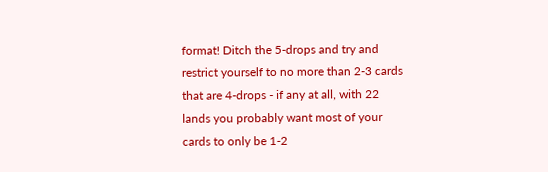format! Ditch the 5-drops and try and restrict yourself to no more than 2-3 cards that are 4-drops - if any at all, with 22 lands you probably want most of your cards to only be 1-2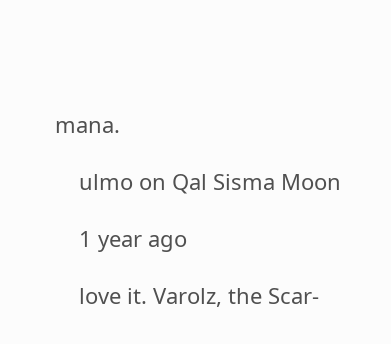mana.

    ulmo on Qal Sisma Moon

    1 year ago

    love it. Varolz, the Scar-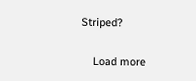Striped?

    Load more